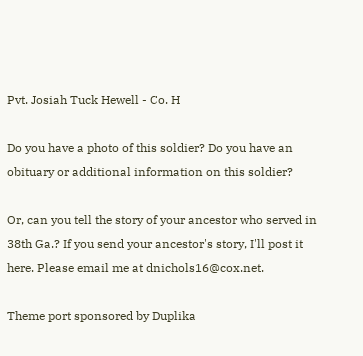Pvt. Josiah Tuck Hewell - Co. H

Do you have a photo of this soldier? Do you have an obituary or additional information on this soldier?

Or, can you tell the story of your ancestor who served in 38th Ga.? If you send your ancestor's story, I'll post it here. Please email me at dnichols16@cox.net.

Theme port sponsored by Duplika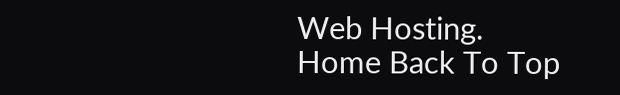Web Hosting.
Home Back To Top